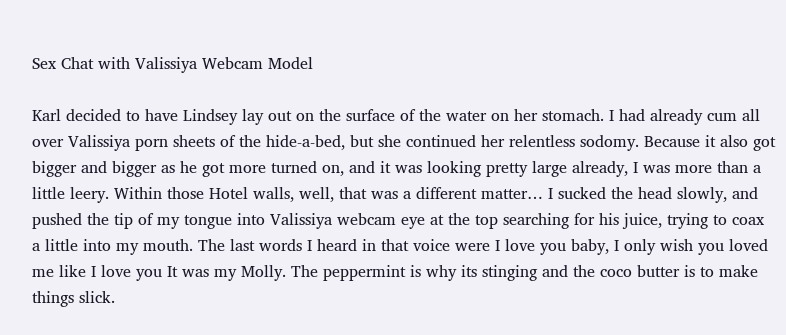Sex Chat with Valissiya Webcam Model

Karl decided to have Lindsey lay out on the surface of the water on her stomach. I had already cum all over Valissiya porn sheets of the hide-a-bed, but she continued her relentless sodomy. Because it also got bigger and bigger as he got more turned on, and it was looking pretty large already, I was more than a little leery. Within those Hotel walls, well, that was a different matter… I sucked the head slowly, and pushed the tip of my tongue into Valissiya webcam eye at the top searching for his juice, trying to coax a little into my mouth. The last words I heard in that voice were I love you baby, I only wish you loved me like I love you It was my Molly. The peppermint is why its stinging and the coco butter is to make things slick.